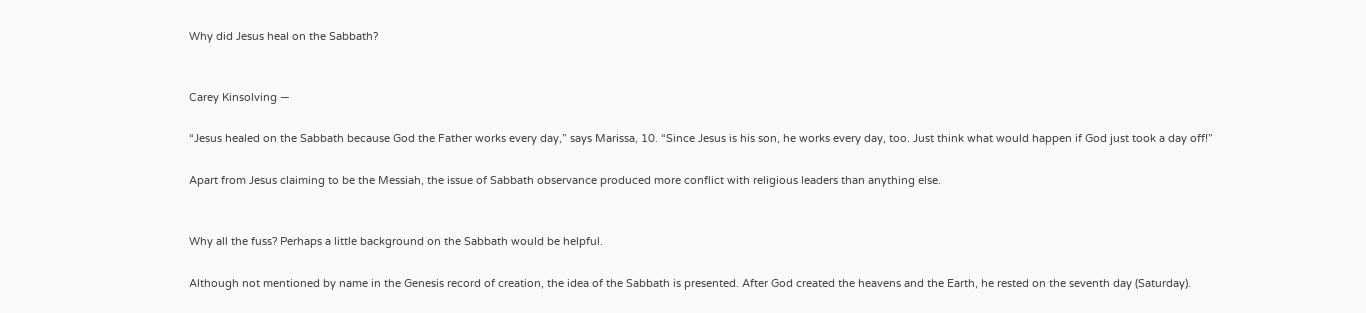Why did Jesus heal on the Sabbath?


Carey Kinsolving —

“Jesus healed on the Sabbath because God the Father works every day,” says Marissa, 10. “Since Jesus is his son, he works every day, too. Just think what would happen if God just took a day off!”

Apart from Jesus claiming to be the Messiah, the issue of Sabbath observance produced more conflict with religious leaders than anything else.


Why all the fuss? Perhaps a little background on the Sabbath would be helpful.

Although not mentioned by name in the Genesis record of creation, the idea of the Sabbath is presented. After God created the heavens and the Earth, he rested on the seventh day (Saturday).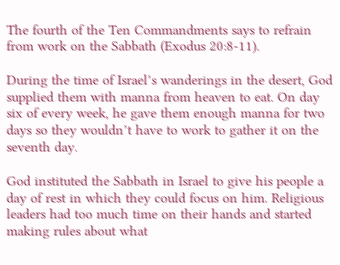The fourth of the Ten Commandments says to refrain from work on the Sabbath (Exodus 20:8-11).

During the time of Israel’s wanderings in the desert, God supplied them with manna from heaven to eat. On day six of every week, he gave them enough manna for two days so they wouldn’t have to work to gather it on the seventh day.

God instituted the Sabbath in Israel to give his people a day of rest in which they could focus on him. Religious leaders had too much time on their hands and started making rules about what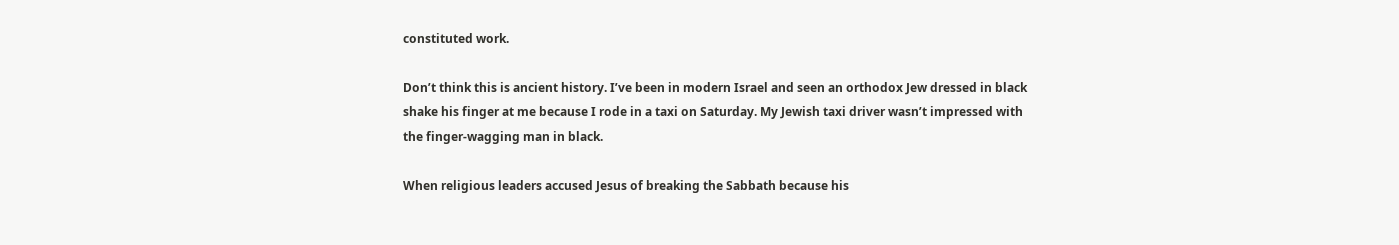constituted work.

Don’t think this is ancient history. I’ve been in modern Israel and seen an orthodox Jew dressed in black shake his finger at me because I rode in a taxi on Saturday. My Jewish taxi driver wasn’t impressed with the finger-wagging man in black.

When religious leaders accused Jesus of breaking the Sabbath because his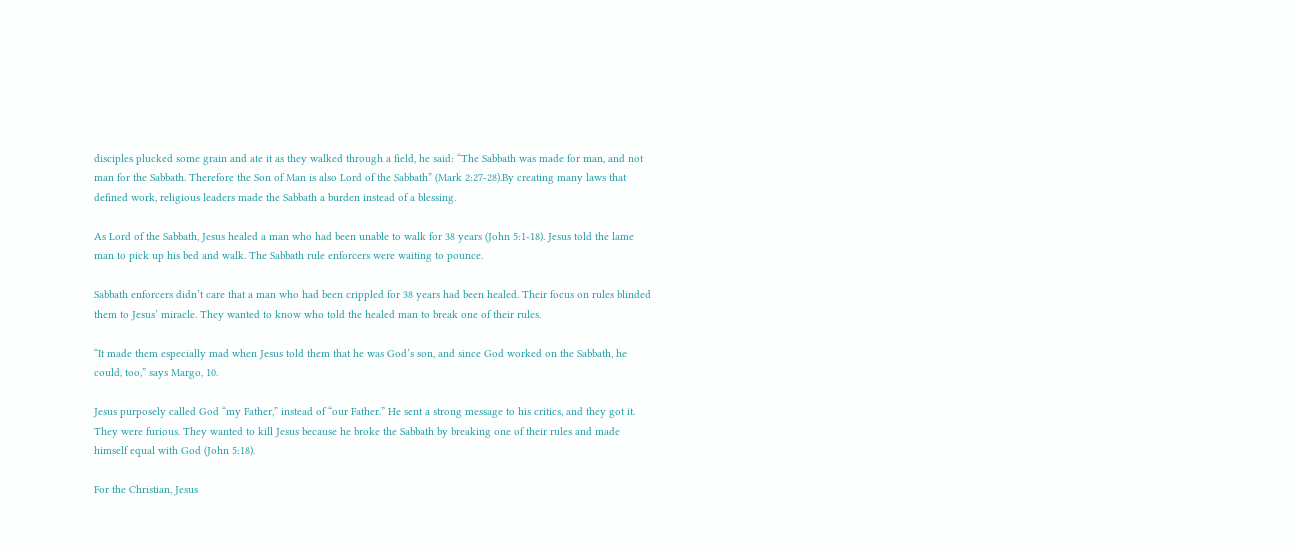disciples plucked some grain and ate it as they walked through a field, he said: “The Sabbath was made for man, and not man for the Sabbath. Therefore the Son of Man is also Lord of the Sabbath” (Mark 2:27-28).By creating many laws that defined work, religious leaders made the Sabbath a burden instead of a blessing.

As Lord of the Sabbath, Jesus healed a man who had been unable to walk for 38 years (John 5:1-18). Jesus told the lame man to pick up his bed and walk. The Sabbath rule enforcers were waiting to pounce.

Sabbath enforcers didn’t care that a man who had been crippled for 38 years had been healed. Their focus on rules blinded them to Jesus’ miracle. They wanted to know who told the healed man to break one of their rules.

“It made them especially mad when Jesus told them that he was God’s son, and since God worked on the Sabbath, he could, too,” says Margo, 10.

Jesus purposely called God “my Father,” instead of “our Father.” He sent a strong message to his critics, and they got it. They were furious. They wanted to kill Jesus because he broke the Sabbath by breaking one of their rules and made himself equal with God (John 5:18).

For the Christian, Jesus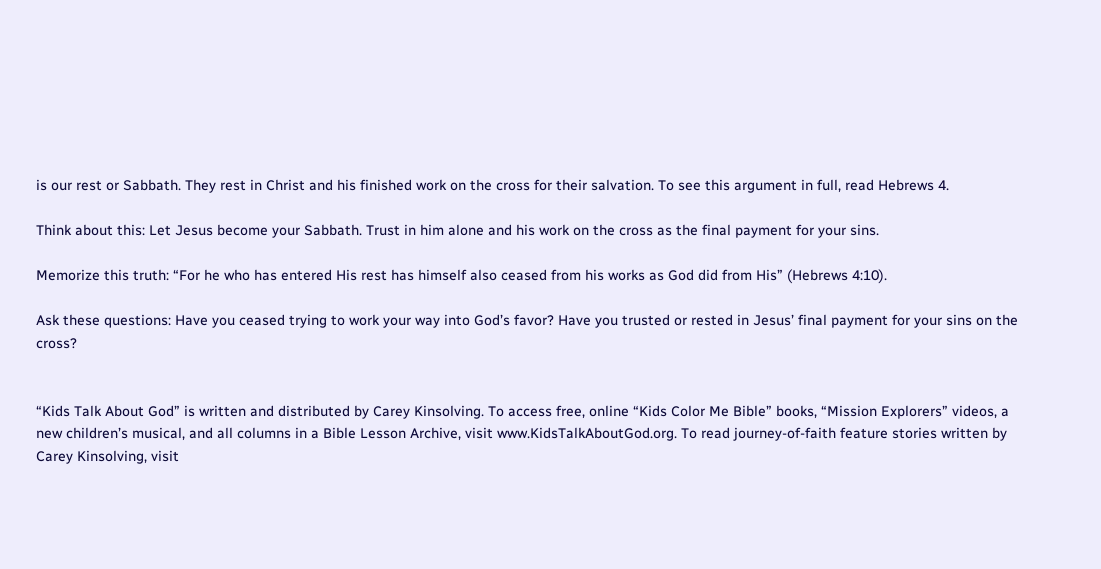is our rest or Sabbath. They rest in Christ and his finished work on the cross for their salvation. To see this argument in full, read Hebrews 4.

Think about this: Let Jesus become your Sabbath. Trust in him alone and his work on the cross as the final payment for your sins.

Memorize this truth: “For he who has entered His rest has himself also ceased from his works as God did from His” (Hebrews 4:10).

Ask these questions: Have you ceased trying to work your way into God’s favor? Have you trusted or rested in Jesus’ final payment for your sins on the cross?


“Kids Talk About God” is written and distributed by Carey Kinsolving. To access free, online “Kids Color Me Bible” books, “Mission Explorers” videos, a new children’s musical, and all columns in a Bible Lesson Archive, visit www.KidsTalkAboutGod.org. To read journey-of-faith feature stories written by Carey Kinsolving, visit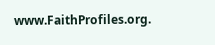www.FaithProfiles.org.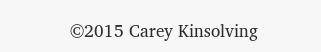©2015 Carey Kinsolving